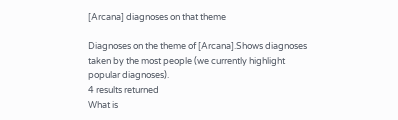[Arcana] diagnoses on that theme

Diagnoses on the theme of [Arcana].Shows diagnoses taken by the most people (we currently highlight popular diagnoses).
4 results returned
What is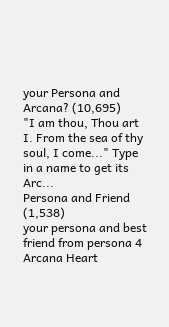your Persona and Arcana? (10,695)
"I am thou, Thou art I. From the sea of thy soul, I come..." Type in a name to get its Arc...
Persona and Friend (1,538)
your persona and best friend from persona 4
Arcana Heart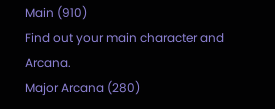Main (910)
Find out your main character and Arcana.
Major Arcana (280)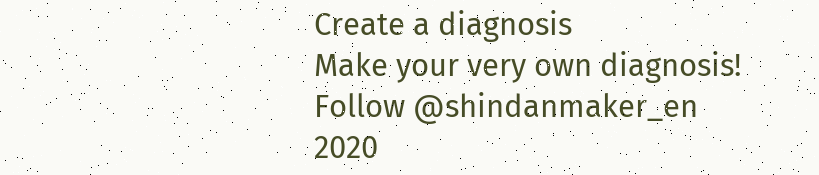Create a diagnosis
Make your very own diagnosis!
Follow @shindanmaker_en
2020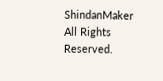ShindanMaker All Rights Reserved.